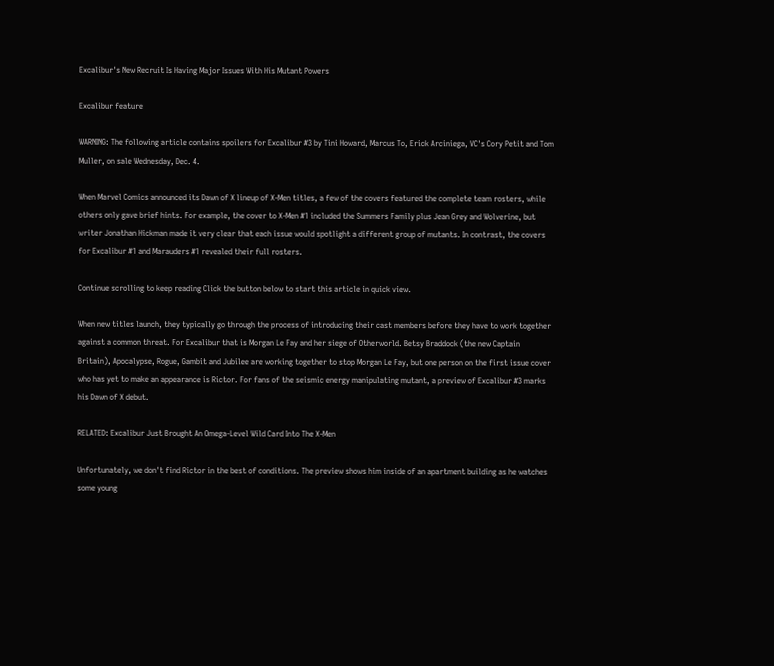Excalibur's New Recruit Is Having Major Issues With His Mutant Powers

Excalibur feature

WARNING: The following article contains spoilers for Excalibur #3 by Tini Howard, Marcus To, Erick Arciniega, VC's Cory Petit and Tom Muller, on sale Wednesday, Dec. 4.

When Marvel Comics announced its Dawn of X lineup of X-Men titles, a few of the covers featured the complete team rosters, while others only gave brief hints. For example, the cover to X-Men #1 included the Summers Family plus Jean Grey and Wolverine, but writer Jonathan Hickman made it very clear that each issue would spotlight a different group of mutants. In contrast, the covers for Excalibur #1 and Marauders #1 revealed their full rosters.

Continue scrolling to keep reading Click the button below to start this article in quick view.

When new titles launch, they typically go through the process of introducing their cast members before they have to work together against a common threat. For Excalibur that is Morgan Le Fay and her siege of Otherworld. Betsy Braddock (the new Captain Britain), Apocalypse, Rogue, Gambit and Jubilee are working together to stop Morgan Le Fay, but one person on the first issue cover who has yet to make an appearance is Rictor. For fans of the seismic energy manipulating mutant, a preview of Excalibur #3 marks his Dawn of X debut.

RELATED: Excalibur Just Brought An Omega-Level Wild Card Into The X-Men

Unfortunately, we don't find Rictor in the best of conditions. The preview shows him inside of an apartment building as he watches some young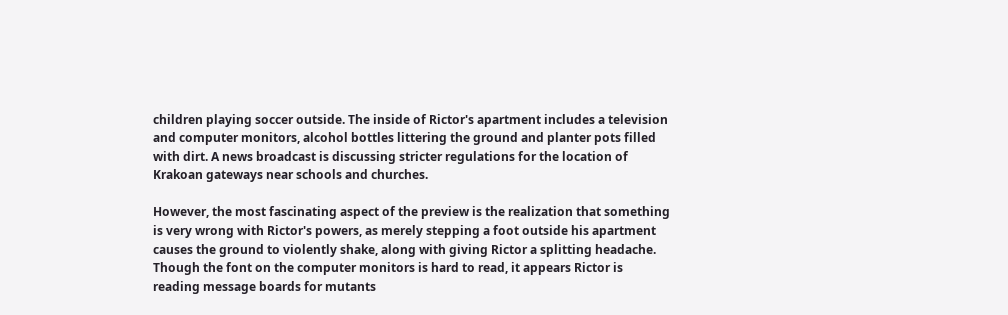children playing soccer outside. The inside of Rictor's apartment includes a television and computer monitors, alcohol bottles littering the ground and planter pots filled with dirt. A news broadcast is discussing stricter regulations for the location of Krakoan gateways near schools and churches.

However, the most fascinating aspect of the preview is the realization that something is very wrong with Rictor's powers, as merely stepping a foot outside his apartment causes the ground to violently shake, along with giving Rictor a splitting headache. Though the font on the computer monitors is hard to read, it appears Rictor is reading message boards for mutants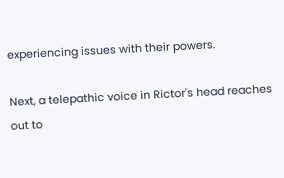experiencing issues with their powers.

Next, a telepathic voice in Rictor's head reaches out to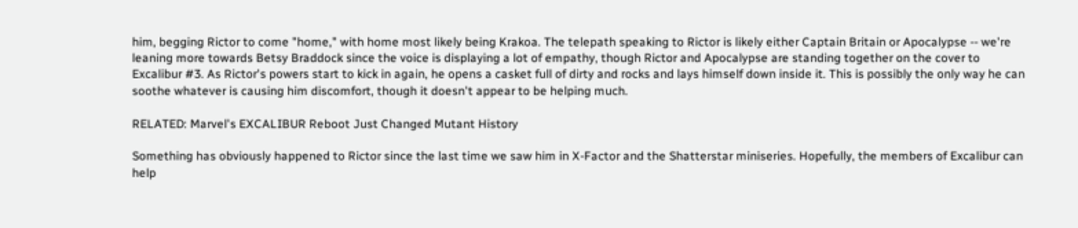him, begging Rictor to come "home," with home most likely being Krakoa. The telepath speaking to Rictor is likely either Captain Britain or Apocalypse -- we're leaning more towards Betsy Braddock since the voice is displaying a lot of empathy, though Rictor and Apocalypse are standing together on the cover to Excalibur #3. As Rictor's powers start to kick in again, he opens a casket full of dirty and rocks and lays himself down inside it. This is possibly the only way he can soothe whatever is causing him discomfort, though it doesn't appear to be helping much.

RELATED: Marvel's EXCALIBUR Reboot Just Changed Mutant History

Something has obviously happened to Rictor since the last time we saw him in X-Factor and the Shatterstar miniseries. Hopefully, the members of Excalibur can help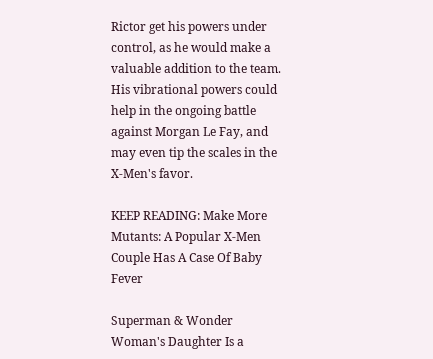Rictor get his powers under control, as he would make a valuable addition to the team. His vibrational powers could help in the ongoing battle against Morgan Le Fay, and may even tip the scales in the X-Men's favor.

KEEP READING: Make More Mutants: A Popular X-Men Couple Has A Case Of Baby Fever

Superman & Wonder Woman's Daughter Is a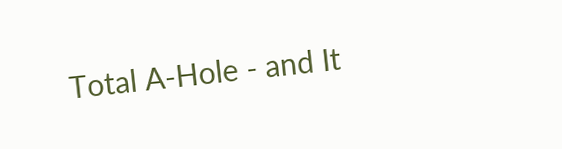Total A-Hole - and It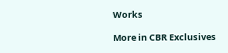Works

More in CBR Exclusives